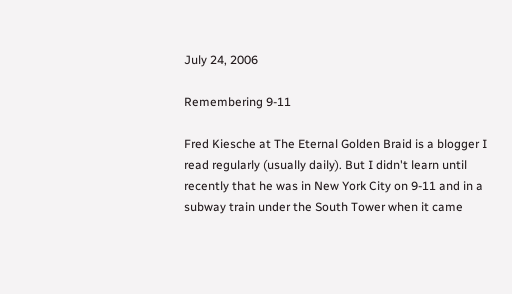July 24, 2006

Remembering 9-11

Fred Kiesche at The Eternal Golden Braid is a blogger I read regularly (usually daily). But I didn't learn until recently that he was in New York City on 9-11 and in a subway train under the South Tower when it came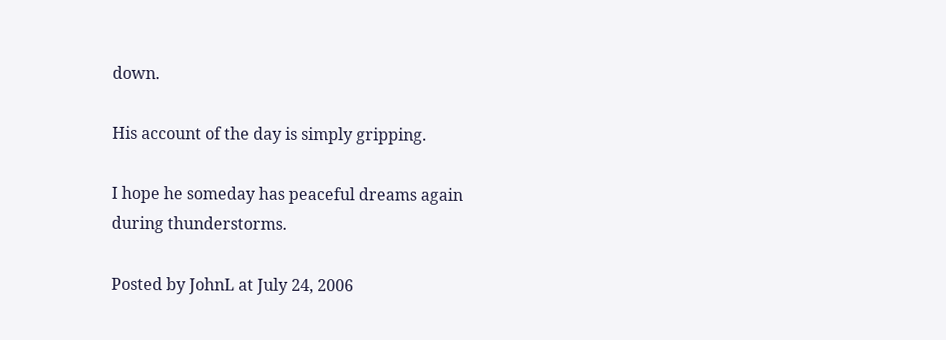down.

His account of the day is simply gripping.

I hope he someday has peaceful dreams again during thunderstorms.

Posted by JohnL at July 24, 2006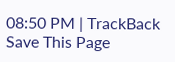08:50 PM | TrackBack
Save This Page